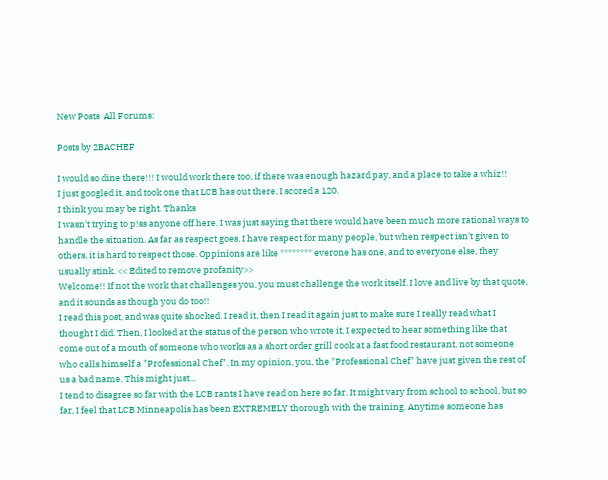New Posts  All Forums:

Posts by 2BACHEF

I would so dine there!!! I would work there too, if there was enough hazard pay, and a place to take a whiz!!
I just googled it, and took one that LCB has out there, I scored a 120.
I think you may be right. Thanks
I wasn't trying to p!ss anyone off here. I was just saying that there would have been much more rational ways to handle the situation. As far as respect goes, I have respect for many people, but when respect isn't given to others, it is hard to respect those. Oppinions are like ******** everone has one, and to everyone else, they usually stink. << Edited to remove profanity>>
Welcome!! If not the work that challenges you, you must challenge the work itself. I love and live by that quote, and it sounds as though you do too!!
I read this post, and was quite shocked. I read it, then I read it again just to make sure I really read what I thought I did. Then, I looked at the status of the person who wrote it, I expected to hear something like that come out of a mouth of someone who works as a short order grill cook at a fast food restaurant, not someone who calls himself a "Professional Chef". In my opinion, you, the "Professional Chef" have just given the rest of us a bad name. This might just...
I tend to disagree so far with the LCB rants I have read on here so far. It might vary from school to school, but so far, I feel that LCB Minneapolis has been EXTREMELY thorough with the training. Anytime someone has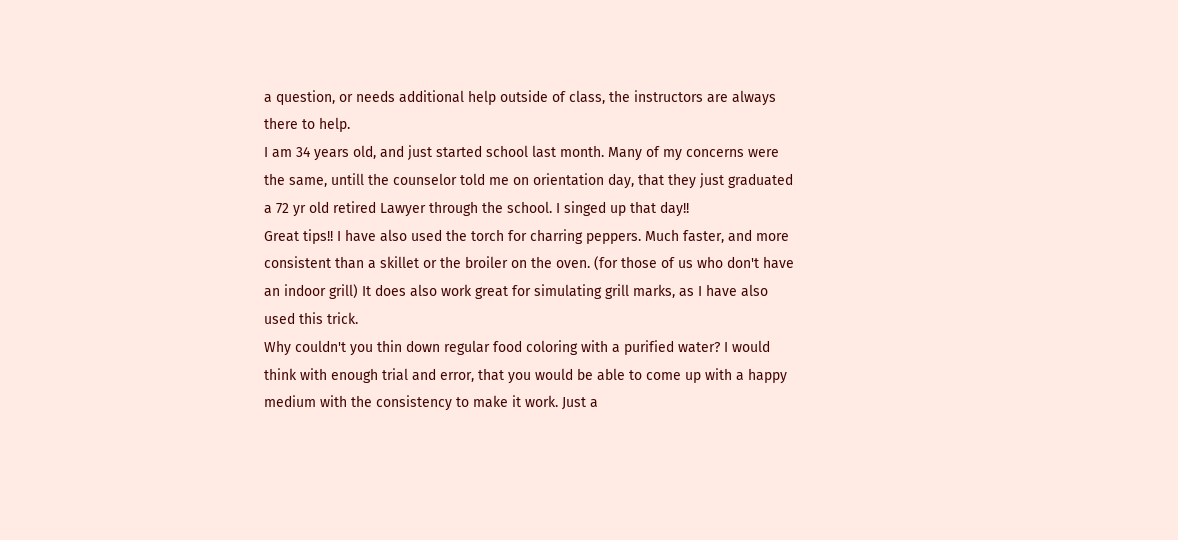a question, or needs additional help outside of class, the instructors are always there to help.
I am 34 years old, and just started school last month. Many of my concerns were the same, untill the counselor told me on orientation day, that they just graduated a 72 yr old retired Lawyer through the school. I singed up that day!!
Great tips!! I have also used the torch for charring peppers. Much faster, and more consistent than a skillet or the broiler on the oven. (for those of us who don't have an indoor grill) It does also work great for simulating grill marks, as I have also used this trick.
Why couldn't you thin down regular food coloring with a purified water? I would think with enough trial and error, that you would be able to come up with a happy medium with the consistency to make it work. Just a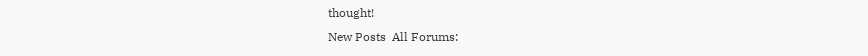thought!
New Posts  All Forums: